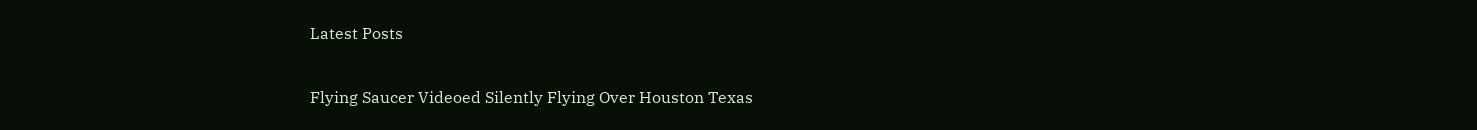Latest Posts

Flying Saucer Videoed Silently Flying Over Houston Texas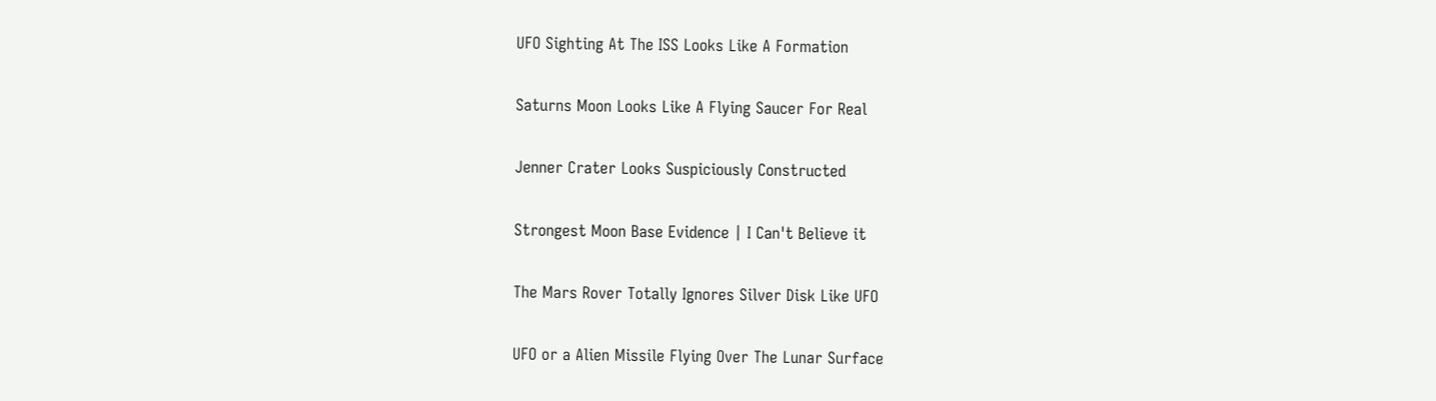UFO Sighting At The ISS Looks Like A Formation

Saturns Moon Looks Like A Flying Saucer For Real

Jenner Crater Looks Suspiciously Constructed

Strongest Moon Base Evidence | I Can't Believe it

The Mars Rover Totally Ignores Silver Disk Like UFO

UFO or a Alien Missile Flying Over The Lunar Surface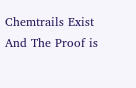Chemtrails Exist And The Proof is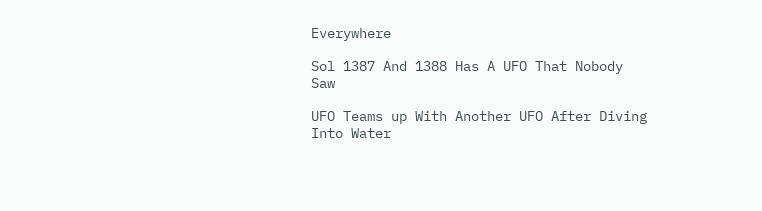Everywhere

Sol 1387 And 1388 Has A UFO That Nobody Saw

UFO Teams up With Another UFO After Diving Into Water